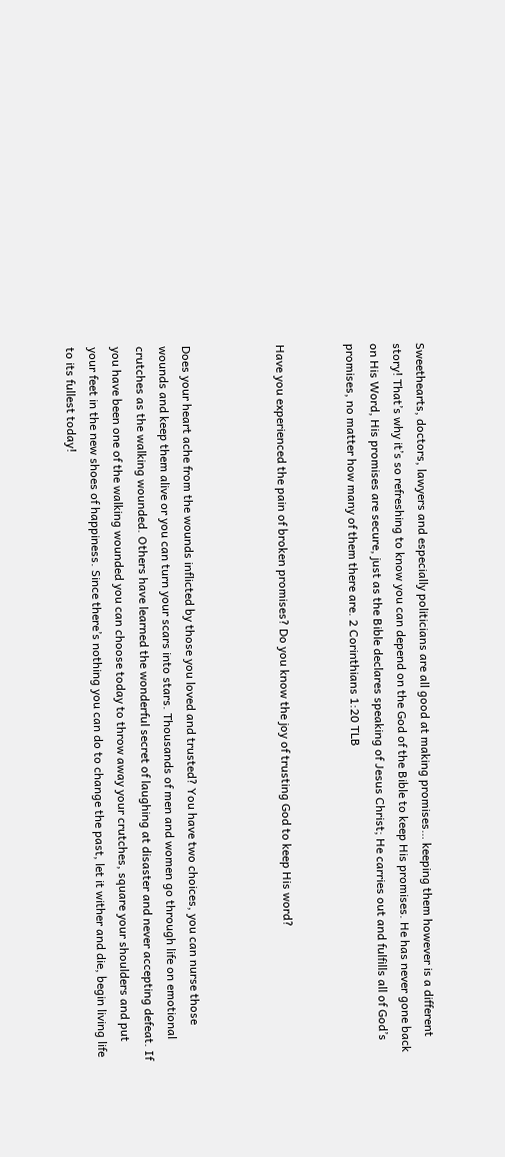Sweethearts, doctors, lawyers and especially politicians are all good at making promises… keeping them however is a different story! That’s why it’s so refreshing to know you can depend on the God of the Bible to keep His promises. He has never gone back on His Word, His promises are secure, just as the Bible declares speaking of Jesus Christ; He carries out and fulfills all of God’s promises, no matter how many of them there are. 2 Corinthians 1:20 TLB


Have you experienced the pain of broken promises? Do you know the joy of trusting God to keep His word?



Does your heart ache from the wounds inflicted by those you loved and trusted? You have two choices, you can nurse those wounds and keep them alive or you can turn your scars into stars. Thousands of men and women go through life on emotional crutches as the walking wounded. Others have learned the wonderful secret of laughing at disaster and never accepting defeat. If you have been one of the walking wounded you can choose today to throw away your crutches, square your shoulders and put your feet in the new shoes of happiness. Since there’s nothing you can do to change the past, let it wither and die, begin living life to its fullest today!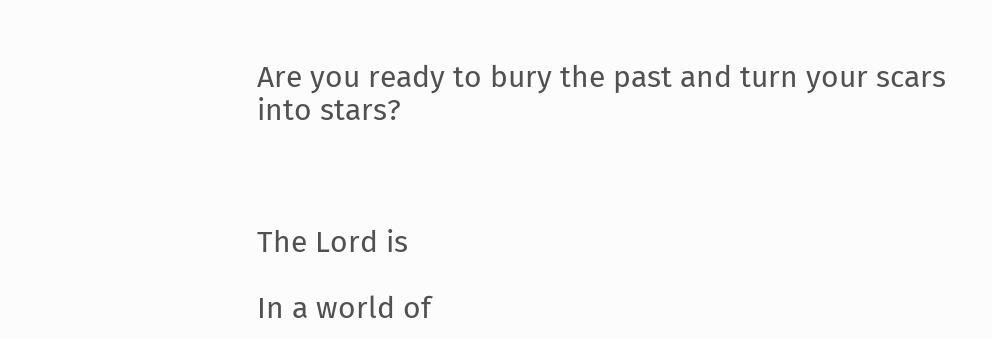Are you ready to bury the past and turn your scars into stars?



The Lord is

In a world of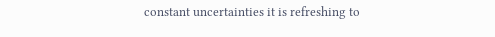constant uncertainties it is refreshing to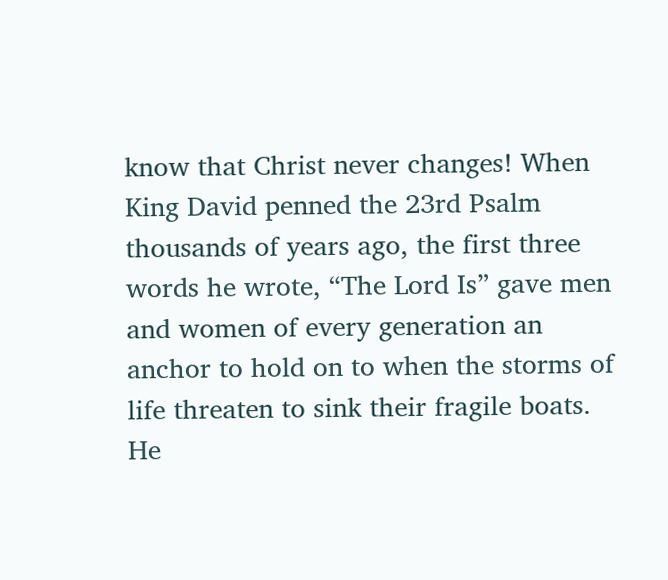know that Christ never changes! When King David penned the 23rd Psalm thousands of years ago, the first three words he wrote, “The Lord Is” gave men and women of every generation an anchor to hold on to when the storms of life threaten to sink their fragile boats. He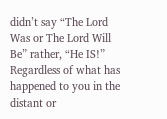didn’t say “The Lord Was or The Lord Will Be” rather, “He IS!” Regardless of what has happened to you in the distant or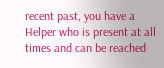recent past, you have a Helper who is present at all times and can be reached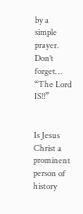by a simple prayer. Don’t forget… “The Lord IS!!”


Is Jesus Christ a prominent person of history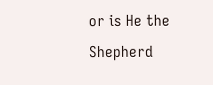or is He the Shepherd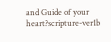and Guide of your heart?scripture-ver1b